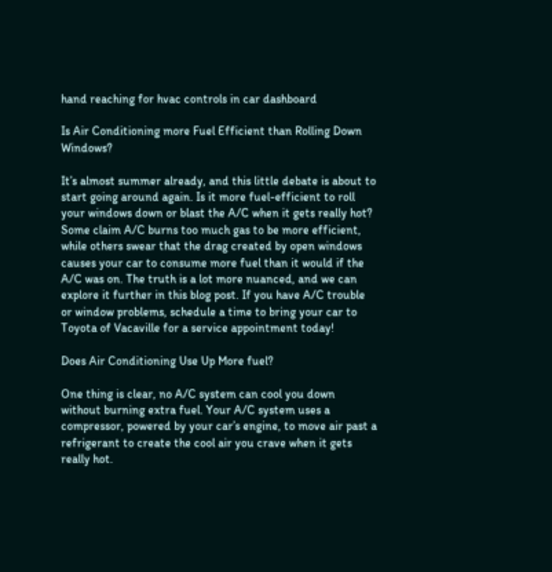hand reaching for hvac controls in car dashboard

Is Air Conditioning more Fuel Efficient than Rolling Down Windows?

It’s almost summer already, and this little debate is about to start going around again. Is it more fuel-efficient to roll your windows down or blast the A/C when it gets really hot? Some claim A/C burns too much gas to be more efficient, while others swear that the drag created by open windows causes your car to consume more fuel than it would if the A/C was on. The truth is a lot more nuanced, and we can explore it further in this blog post. If you have A/C trouble or window problems, schedule a time to bring your car to Toyota of Vacaville for a service appointment today!

Does Air Conditioning Use Up More fuel?

One thing is clear, no A/C system can cool you down without burning extra fuel. Your A/C system uses a compressor, powered by your car’s engine, to move air past a refrigerant to create the cool air you crave when it gets really hot.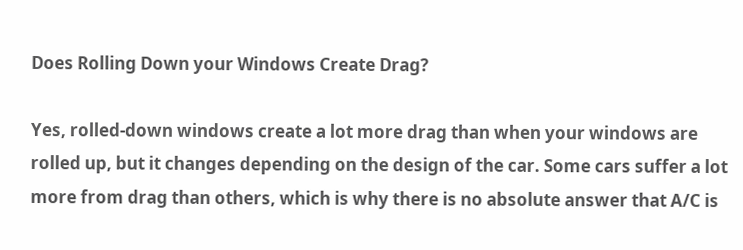Does Rolling Down your Windows Create Drag?

Yes, rolled-down windows create a lot more drag than when your windows are rolled up, but it changes depending on the design of the car. Some cars suffer a lot more from drag than others, which is why there is no absolute answer that A/C is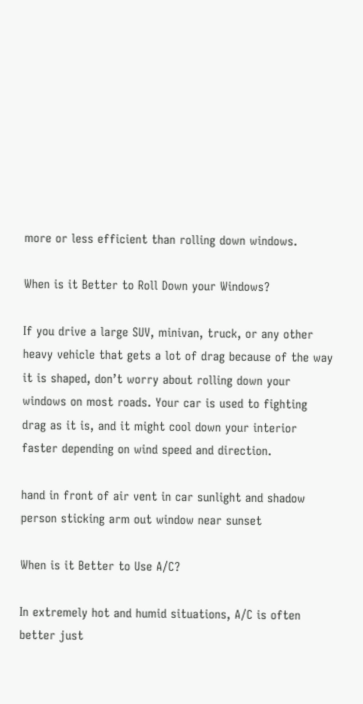more or less efficient than rolling down windows.

When is it Better to Roll Down your Windows?

If you drive a large SUV, minivan, truck, or any other heavy vehicle that gets a lot of drag because of the way it is shaped, don’t worry about rolling down your windows on most roads. Your car is used to fighting drag as it is, and it might cool down your interior faster depending on wind speed and direction.

hand in front of air vent in car sunlight and shadow
person sticking arm out window near sunset

When is it Better to Use A/C?

In extremely hot and humid situations, A/C is often better just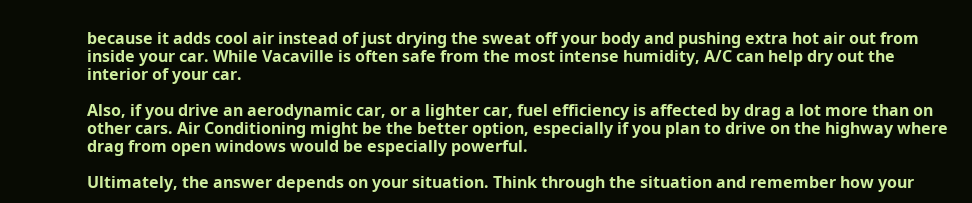because it adds cool air instead of just drying the sweat off your body and pushing extra hot air out from inside your car. While Vacaville is often safe from the most intense humidity, A/C can help dry out the interior of your car.

Also, if you drive an aerodynamic car, or a lighter car, fuel efficiency is affected by drag a lot more than on other cars. Air Conditioning might be the better option, especially if you plan to drive on the highway where drag from open windows would be especially powerful.

Ultimately, the answer depends on your situation. Think through the situation and remember how your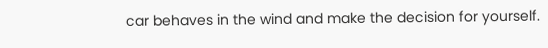car behaves in the wind and make the decision for yourself.